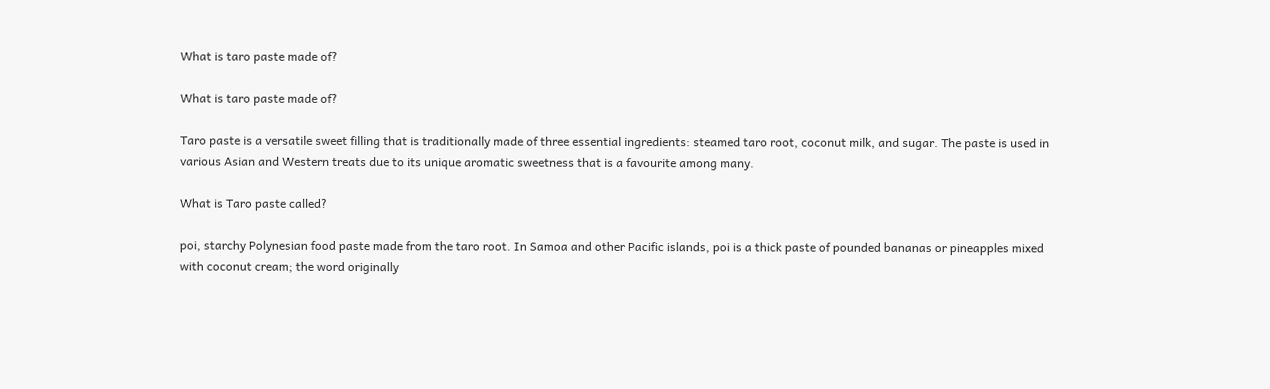What is taro paste made of?

What is taro paste made of?

Taro paste is a versatile sweet filling that is traditionally made of three essential ingredients: steamed taro root, coconut milk, and sugar. The paste is used in various Asian and Western treats due to its unique aromatic sweetness that is a favourite among many.

What is Taro paste called?

poi, starchy Polynesian food paste made from the taro root. In Samoa and other Pacific islands, poi is a thick paste of pounded bananas or pineapples mixed with coconut cream; the word originally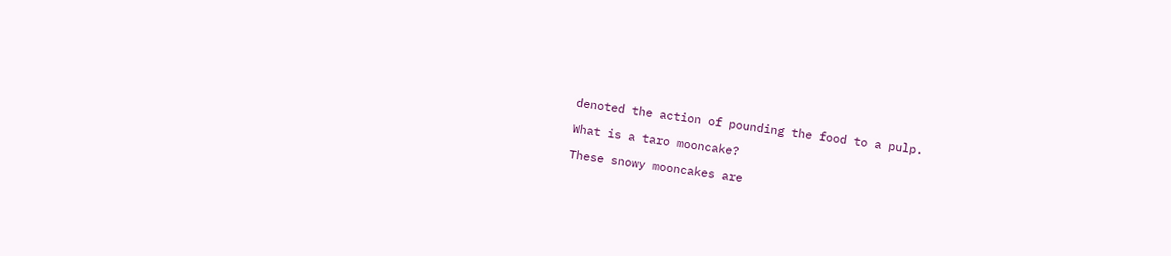denoted the action of pounding the food to a pulp.

What is a taro mooncake?

These snowy mooncakes are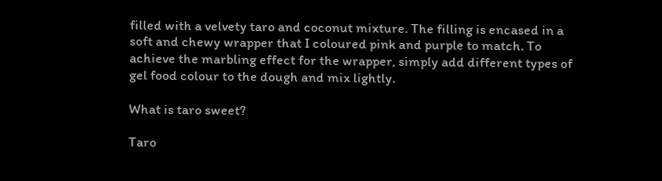filled with a velvety taro and coconut mixture. The filling is encased in a soft and chewy wrapper that I coloured pink and purple to match. To achieve the marbling effect for the wrapper, simply add different types of gel food colour to the dough and mix lightly.

What is taro sweet?

Taro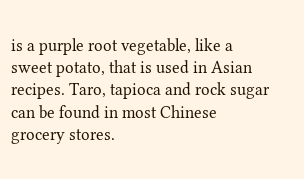is a purple root vegetable, like a sweet potato, that is used in Asian recipes. Taro, tapioca and rock sugar can be found in most Chinese grocery stores.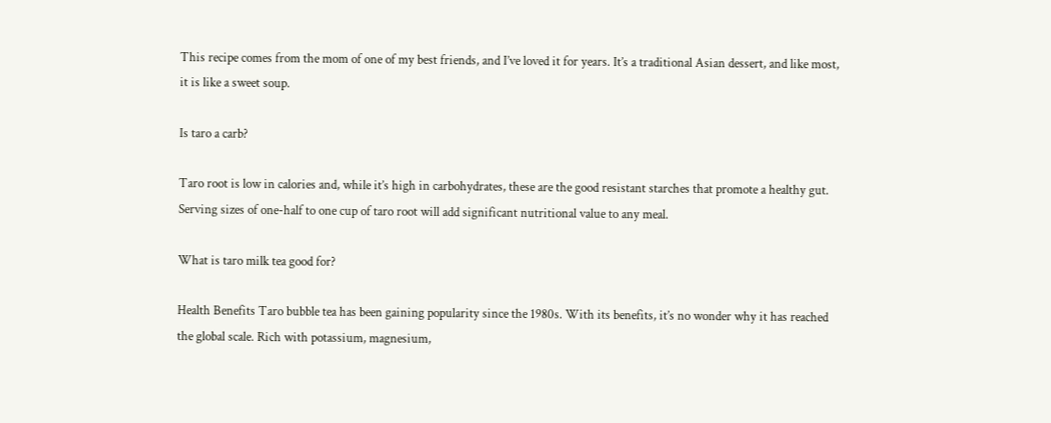This recipe comes from the mom of one of my best friends, and I’ve loved it for years. It’s a traditional Asian dessert, and like most, it is like a sweet soup.

Is taro a carb?

Taro root is low in calories and, while it’s high in carbohydrates, these are the good resistant starches that promote a healthy gut. Serving sizes of one-half to one cup of taro root will add significant nutritional value to any meal.

What is taro milk tea good for?

Health Benefits Taro bubble tea has been gaining popularity since the 1980s. With its benefits, it’s no wonder why it has reached the global scale. Rich with potassium, magnesium,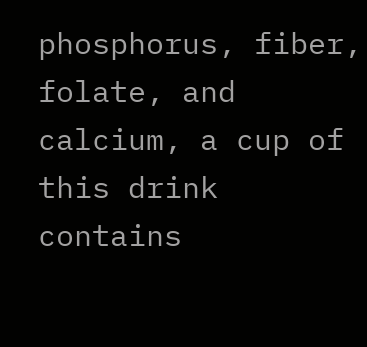phosphorus, fiber, folate, and calcium, a cup of this drink contains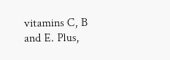vitamins C, B and E. Plus,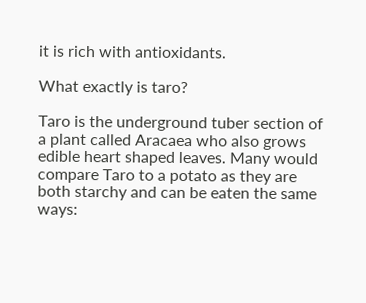it is rich with antioxidants.

What exactly is taro?

Taro is the underground tuber section of a plant called Aracaea who also grows edible heart shaped leaves. Many would compare Taro to a potato as they are both starchy and can be eaten the same ways: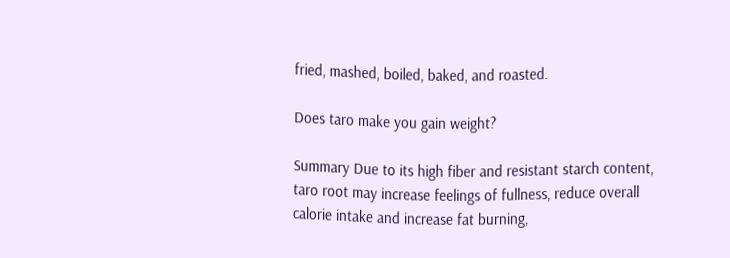fried, mashed, boiled, baked, and roasted.

Does taro make you gain weight?

Summary Due to its high fiber and resistant starch content, taro root may increase feelings of fullness, reduce overall calorie intake and increase fat burning,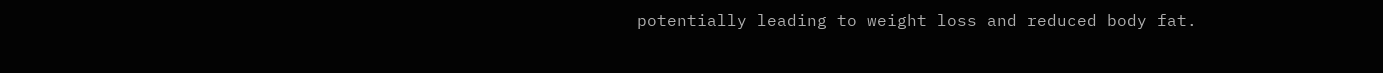potentially leading to weight loss and reduced body fat.